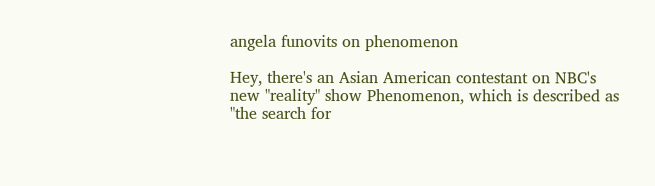angela funovits on phenomenon

Hey, there's an Asian American contestant on NBC's new "reality" show Phenomenon, which is described as "the search for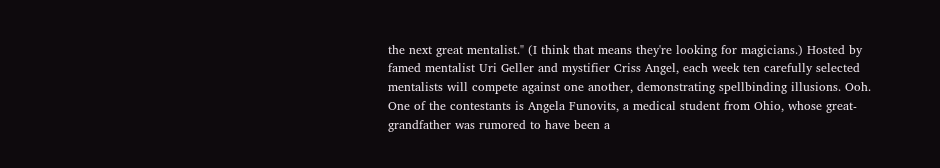the next great mentalist." (I think that means they're looking for magicians.) Hosted by famed mentalist Uri Geller and mystifier Criss Angel, each week ten carefully selected mentalists will compete against one another, demonstrating spellbinding illusions. Ooh. One of the contestants is Angela Funovits, a medical student from Ohio, whose great-grandfather was rumored to have been a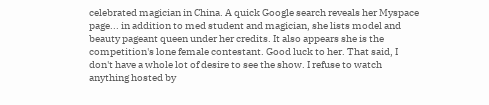celebrated magician in China. A quick Google search reveals her Myspace page... in addition to med student and magician, she lists model and beauty pageant queen under her credits. It also appears she is the competition's lone female contestant. Good luck to her. That said, I don't have a whole lot of desire to see the show. I refuse to watch anything hosted by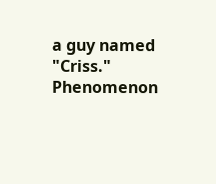a guy named "Criss." Phenomenon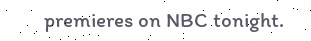premieres on NBC tonight.